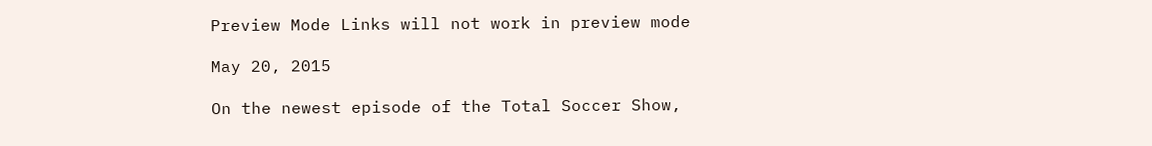Preview Mode Links will not work in preview mode

May 20, 2015

On the newest episode of the Total Soccer Show,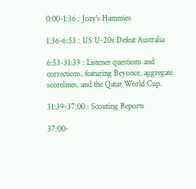0:00-1:36 : Jozy's Hammies

1:36-6:53 : US U-20s Defeat Australia

6:53-31:39 : Listener questions and corrections, featuring Beyonce, aggregate scorelines, and the Qatar World Cup.

31:39-37:00 : Scouting Reports

37:00-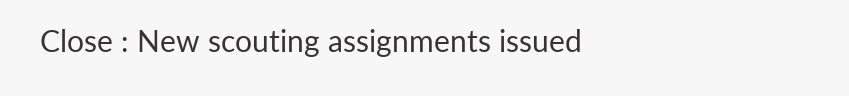Close : New scouting assignments issued